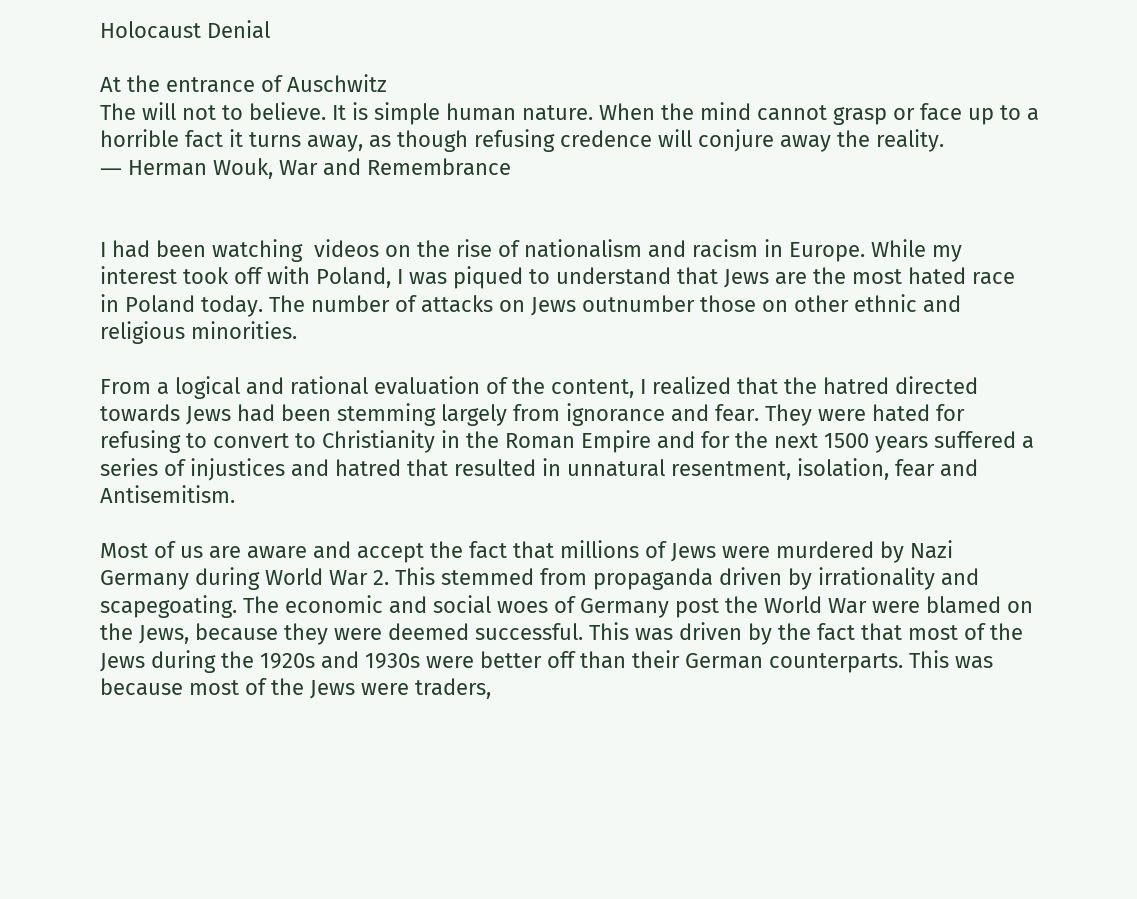Holocaust Denial

At the entrance of Auschwitz
The will not to believe. It is simple human nature. When the mind cannot grasp or face up to a horrible fact it turns away, as though refusing credence will conjure away the reality.
― Herman Wouk, War and Remembrance


I had been watching  videos on the rise of nationalism and racism in Europe. While my interest took off with Poland, I was piqued to understand that Jews are the most hated race in Poland today. The number of attacks on Jews outnumber those on other ethnic and religious minorities.

From a logical and rational evaluation of the content, I realized that the hatred directed towards Jews had been stemming largely from ignorance and fear. They were hated for refusing to convert to Christianity in the Roman Empire and for the next 1500 years suffered a series of injustices and hatred that resulted in unnatural resentment, isolation, fear and Antisemitism.

Most of us are aware and accept the fact that millions of Jews were murdered by Nazi Germany during World War 2. This stemmed from propaganda driven by irrationality and scapegoating. The economic and social woes of Germany post the World War were blamed on the Jews, because they were deemed successful. This was driven by the fact that most of the Jews during the 1920s and 1930s were better off than their German counterparts. This was because most of the Jews were traders,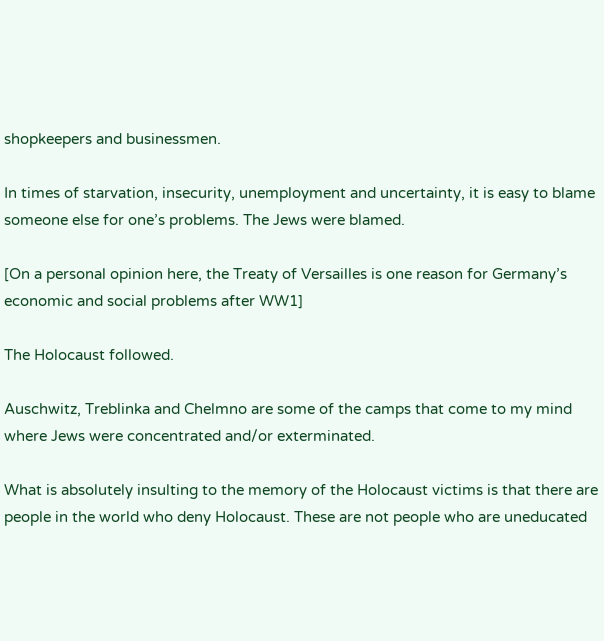shopkeepers and businessmen.

In times of starvation, insecurity, unemployment and uncertainty, it is easy to blame someone else for one’s problems. The Jews were blamed.

[On a personal opinion here, the Treaty of Versailles is one reason for Germany’s economic and social problems after WW1]

The Holocaust followed.

Auschwitz, Treblinka and Chelmno are some of the camps that come to my mind where Jews were concentrated and/or exterminated.

What is absolutely insulting to the memory of the Holocaust victims is that there are people in the world who deny Holocaust. These are not people who are uneducated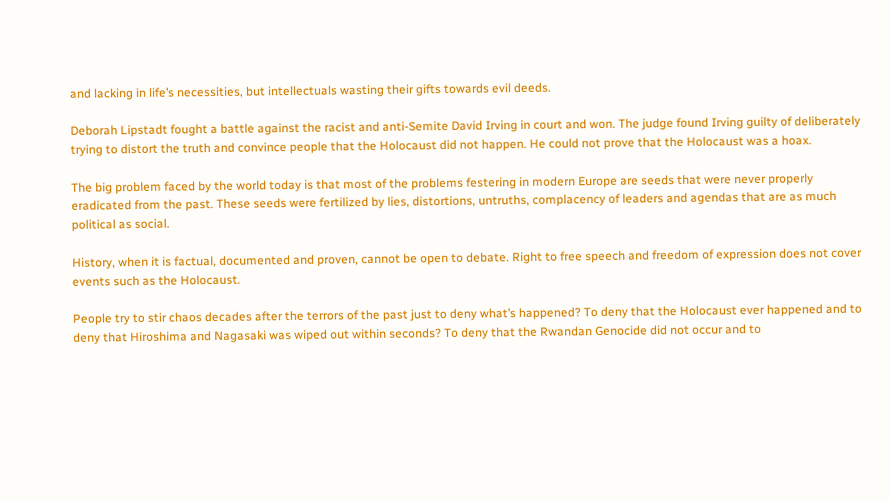and lacking in life’s necessities, but intellectuals wasting their gifts towards evil deeds.

Deborah Lipstadt fought a battle against the racist and anti-Semite David Irving in court and won. The judge found Irving guilty of deliberately trying to distort the truth and convince people that the Holocaust did not happen. He could not prove that the Holocaust was a hoax.

The big problem faced by the world today is that most of the problems festering in modern Europe are seeds that were never properly eradicated from the past. These seeds were fertilized by lies, distortions, untruths, complacency of leaders and agendas that are as much political as social.

History, when it is factual, documented and proven, cannot be open to debate. Right to free speech and freedom of expression does not cover events such as the Holocaust.

People try to stir chaos decades after the terrors of the past just to deny what’s happened? To deny that the Holocaust ever happened and to deny that Hiroshima and Nagasaki was wiped out within seconds? To deny that the Rwandan Genocide did not occur and to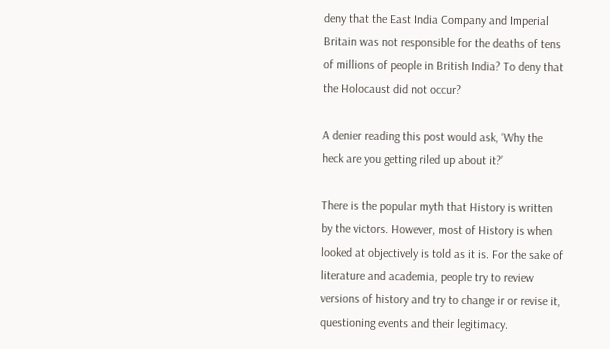deny that the East India Company and Imperial Britain was not responsible for the deaths of tens of millions of people in British India? To deny that the Holocaust did not occur?

A denier reading this post would ask, ‘Why the heck are you getting riled up about it?’

There is the popular myth that History is written by the victors. However, most of History is when looked at objectively is told as it is. For the sake of literature and academia, people try to review versions of history and try to change ir or revise it, questioning events and their legitimacy.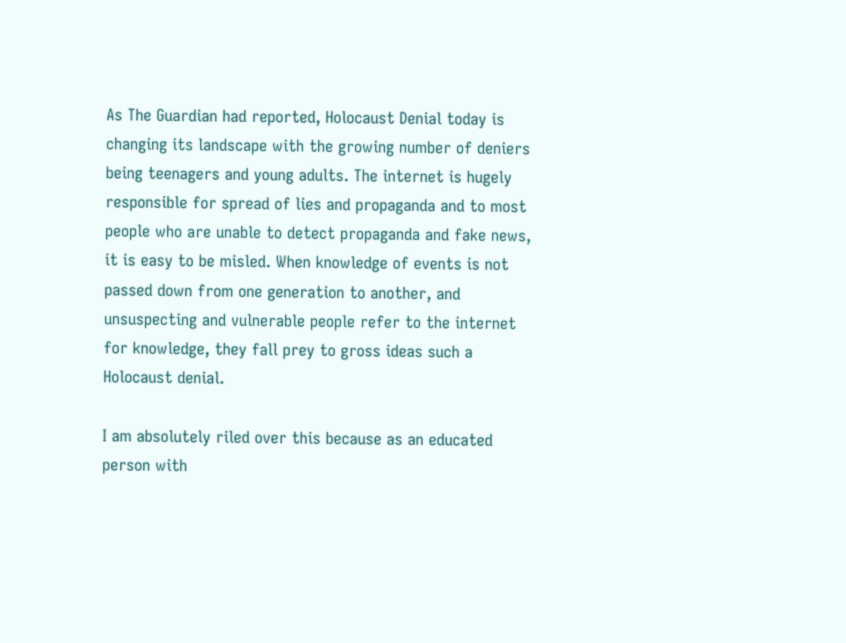As The Guardian had reported, Holocaust Denial today is changing its landscape with the growing number of deniers being teenagers and young adults. The internet is hugely responsible for spread of lies and propaganda and to most people who are unable to detect propaganda and fake news, it is easy to be misled. When knowledge of events is not passed down from one generation to another, and unsuspecting and vulnerable people refer to the internet for knowledge, they fall prey to gross ideas such a Holocaust denial.

I am absolutely riled over this because as an educated person with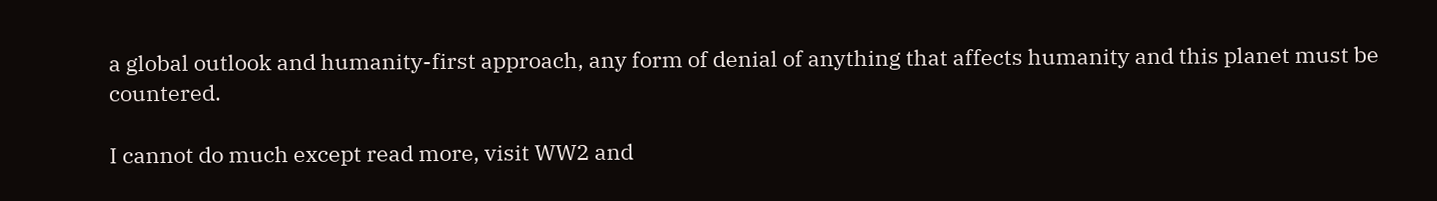a global outlook and humanity-first approach, any form of denial of anything that affects humanity and this planet must be countered.

I cannot do much except read more, visit WW2 and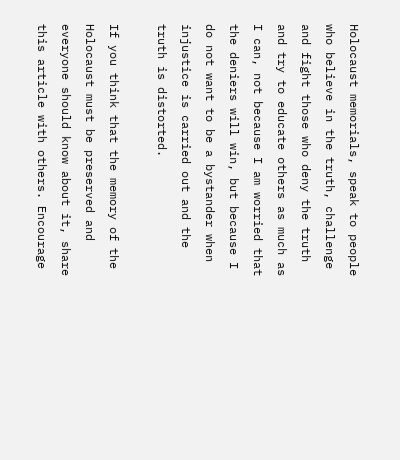Holocaust memorials, speak to people who believe in the truth, challenge and fight those who deny the truth and try to educate others as much as I can, not because I am worried that the deniers will win, but because I do not want to be a bystander when injustice is carried out and the truth is distorted.

If you think that the memory of the Holocaust must be preserved and everyone should know about it, share this article with others. Encourage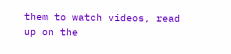them to watch videos, read up on the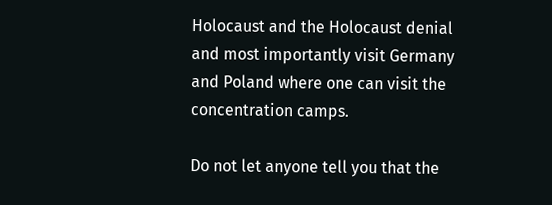Holocaust and the Holocaust denial and most importantly visit Germany and Poland where one can visit the concentration camps.

Do not let anyone tell you that the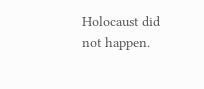Holocaust did not happen.